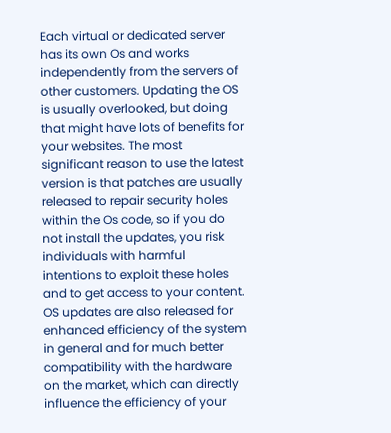Each virtual or dedicated server has its own Os and works independently from the servers of other customers. Updating the OS is usually overlooked, but doing that might have lots of benefits for your websites. The most significant reason to use the latest version is that patches are usually released to repair security holes within the Os code, so if you do not install the updates, you risk individuals with harmful intentions to exploit these holes and to get access to your content. OS updates are also released for enhanced efficiency of the system in general and for much better compatibility with the hardware on the market, which can directly influence the efficiency of your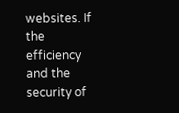websites. If the efficiency and the security of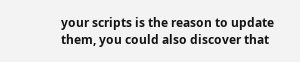your scripts is the reason to update them, you could also discover that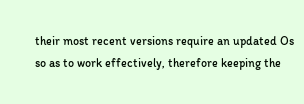their most recent versions require an updated Os so as to work effectively, therefore keeping the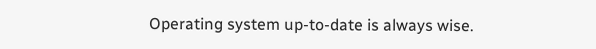Operating system up-to-date is always wise.